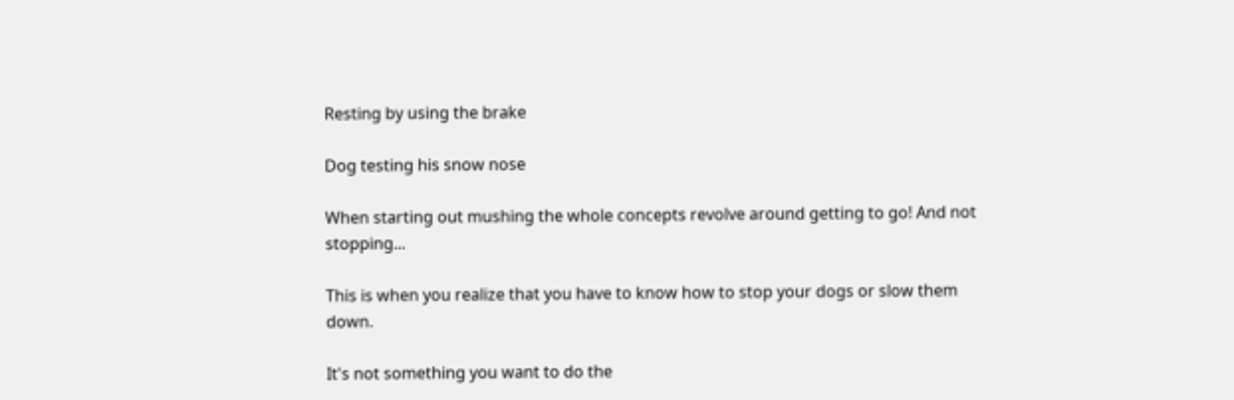Resting by using the brake

Dog testing his snow nose

When starting out mushing the whole concepts revolve around getting to go! And not stopping...

This is when you realize that you have to know how to stop your dogs or slow them down.

It's not something you want to do the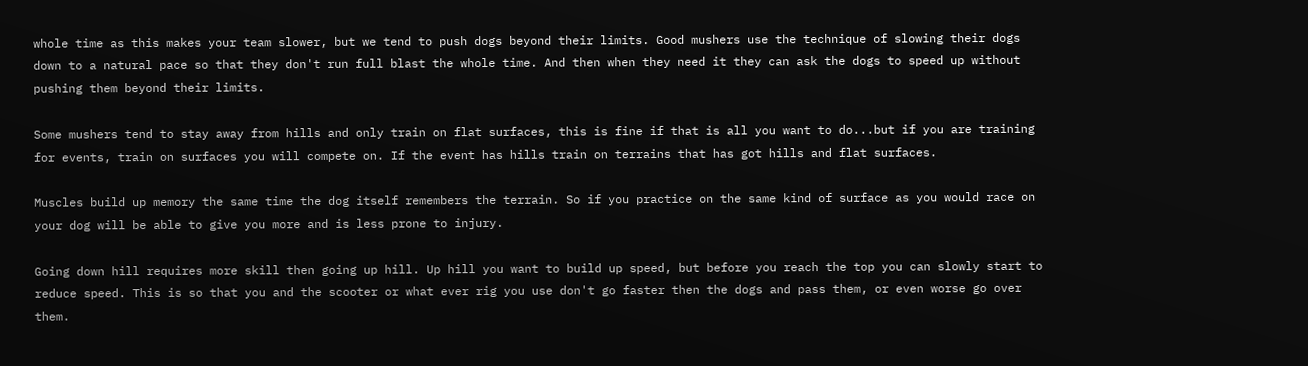whole time as this makes your team slower, but we tend to push dogs beyond their limits. Good mushers use the technique of slowing their dogs down to a natural pace so that they don't run full blast the whole time. And then when they need it they can ask the dogs to speed up without pushing them beyond their limits.

Some mushers tend to stay away from hills and only train on flat surfaces, this is fine if that is all you want to do...but if you are training for events, train on surfaces you will compete on. If the event has hills train on terrains that has got hills and flat surfaces.

Muscles build up memory the same time the dog itself remembers the terrain. So if you practice on the same kind of surface as you would race on your dog will be able to give you more and is less prone to injury.

Going down hill requires more skill then going up hill. Up hill you want to build up speed, but before you reach the top you can slowly start to reduce speed. This is so that you and the scooter or what ever rig you use don't go faster then the dogs and pass them, or even worse go over them.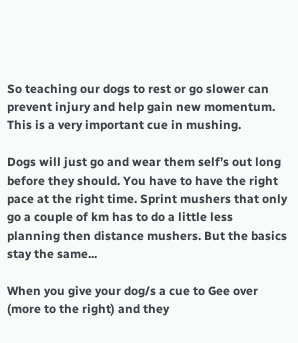So teaching our dogs to rest or go slower can prevent injury and help gain new momentum. This is a very important cue in mushing.

Dogs will just go and wear them self’s out long before they should. You have to have the right pace at the right time. Sprint mushers that only go a couple of km has to do a little less planning then distance mushers. But the basics stay the same...

When you give your dog/s a cue to Gee over (more to the right) and they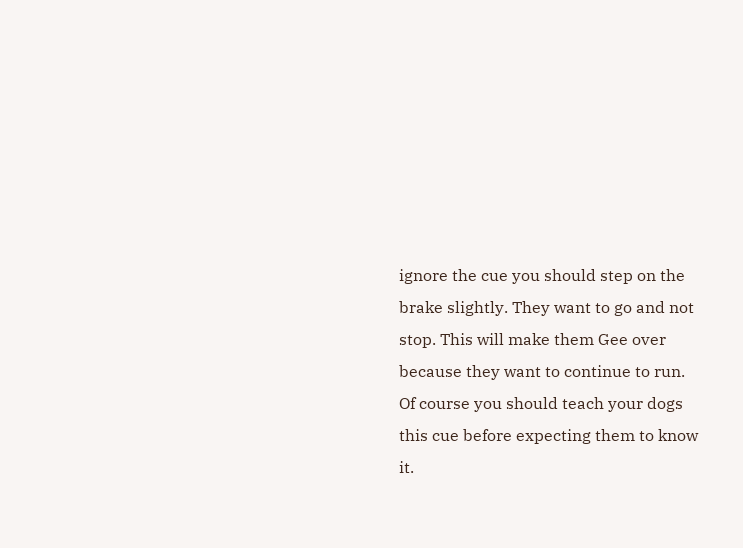ignore the cue you should step on the brake slightly. They want to go and not stop. This will make them Gee over because they want to continue to run. Of course you should teach your dogs this cue before expecting them to know it.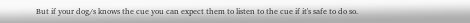But if your dog/s knows the cue you can expect them to listen to the cue if it's safe to do so.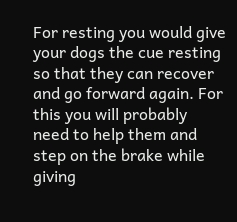For resting you would give your dogs the cue resting so that they can recover and go forward again. For this you will probably need to help them and step on the brake while giving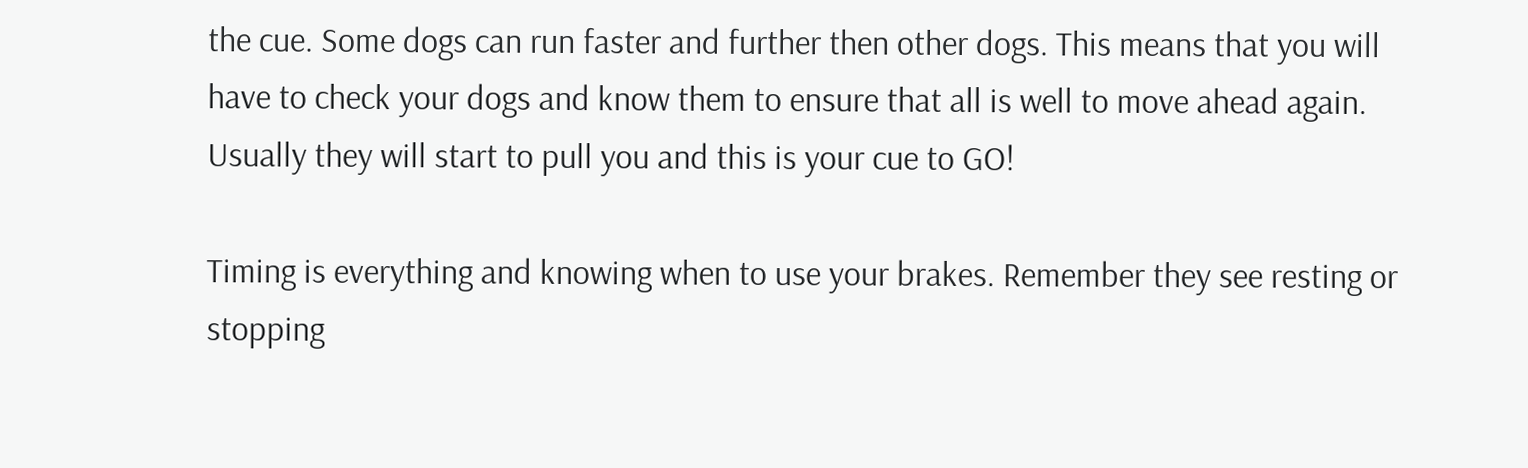the cue. Some dogs can run faster and further then other dogs. This means that you will have to check your dogs and know them to ensure that all is well to move ahead again. Usually they will start to pull you and this is your cue to GO!

Timing is everything and knowing when to use your brakes. Remember they see resting or stopping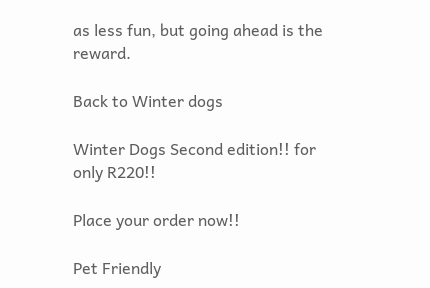as less fun, but going ahead is the reward.

Back to Winter dogs

Winter Dogs Second edition!! for only R220!!

Place your order now!!

Pet Friendly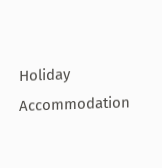Holiday Accommodation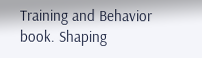Training and Behavior book. Shaping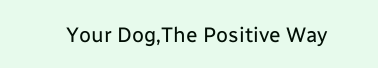Your Dog,The Positive Way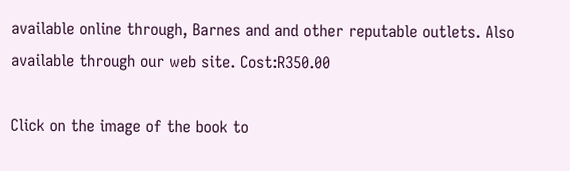available online through, Barnes and and other reputable outlets. Also available through our web site. Cost:R350.00

Click on the image of the book to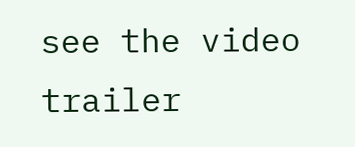see the video trailer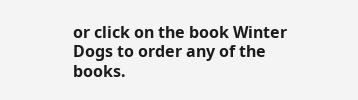or click on the book Winter Dogs to order any of the books.